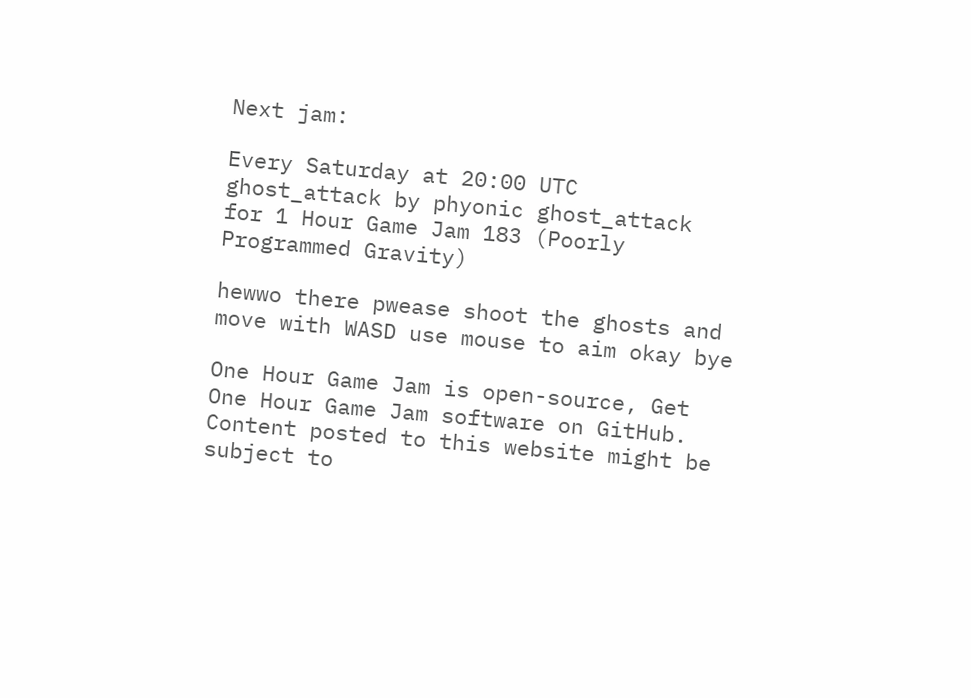Next jam:

Every Saturday at 20:00 UTC
ghost_attack by phyonic ghost_attack
for 1 Hour Game Jam 183 (Poorly Programmed Gravity)

hewwo there pwease shoot the ghosts and move with WASD use mouse to aim okay bye

One Hour Game Jam is open-source, Get One Hour Game Jam software on GitHub.
Content posted to this website might be subject to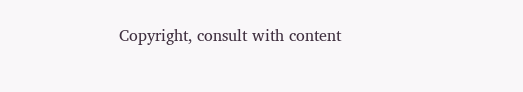Copyright, consult with content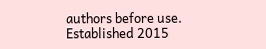authors before use.
Established 2015